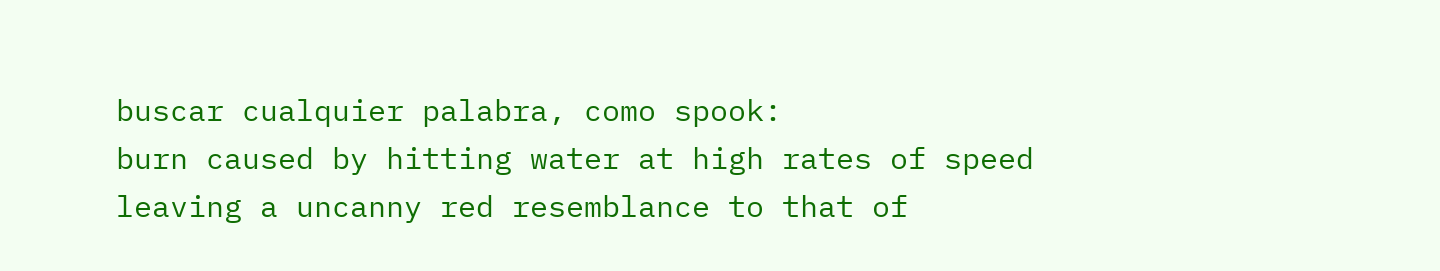buscar cualquier palabra, como spook:
burn caused by hitting water at high rates of speed leaving a uncanny red resemblance to that of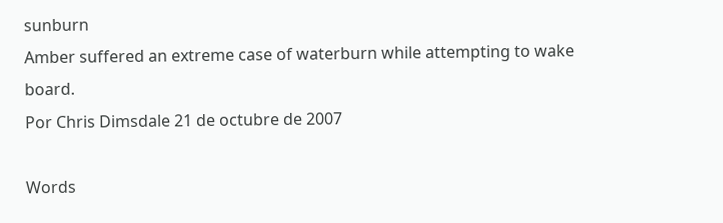sunburn
Amber suffered an extreme case of waterburn while attempting to wake board.
Por Chris Dimsdale 21 de octubre de 2007

Words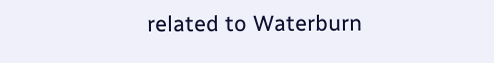related to Waterburn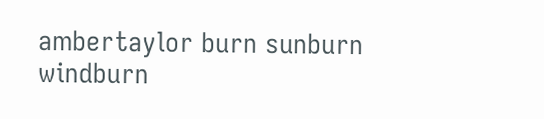ambertaylor burn sunburn windburn